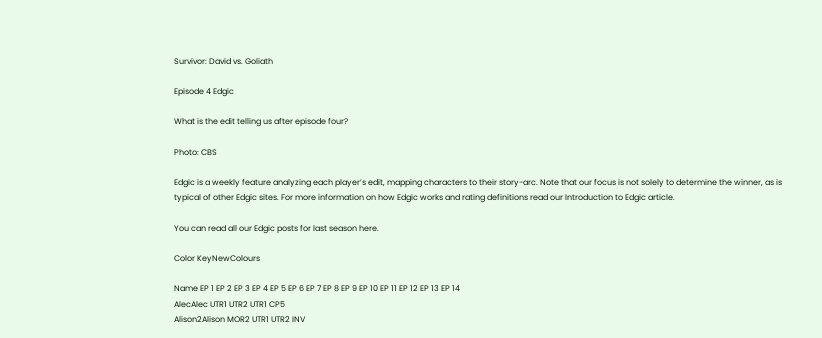Survivor: David vs. Goliath

Episode 4 Edgic

What is the edit telling us after episode four?

Photo: CBS

Edgic is a weekly feature analyzing each player’s edit, mapping characters to their story-arc. Note that our focus is not solely to determine the winner, as is typical of other Edgic sites. For more information on how Edgic works and rating definitions read our Introduction to Edgic article.

You can read all our Edgic posts for last season here.

Color KeyNewColours

Name EP 1 EP 2 EP 3 EP 4 EP 5 EP 6 EP 7 EP 8 EP 9 EP 10 EP 11 EP 12 EP 13 EP 14
AlecAlec UTR1 UTR2 UTR1 CP5
Alison2Alison MOR2 UTR1 UTR2 INV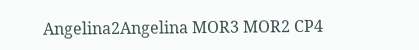Angelina2Angelina MOR3 MOR2 CP4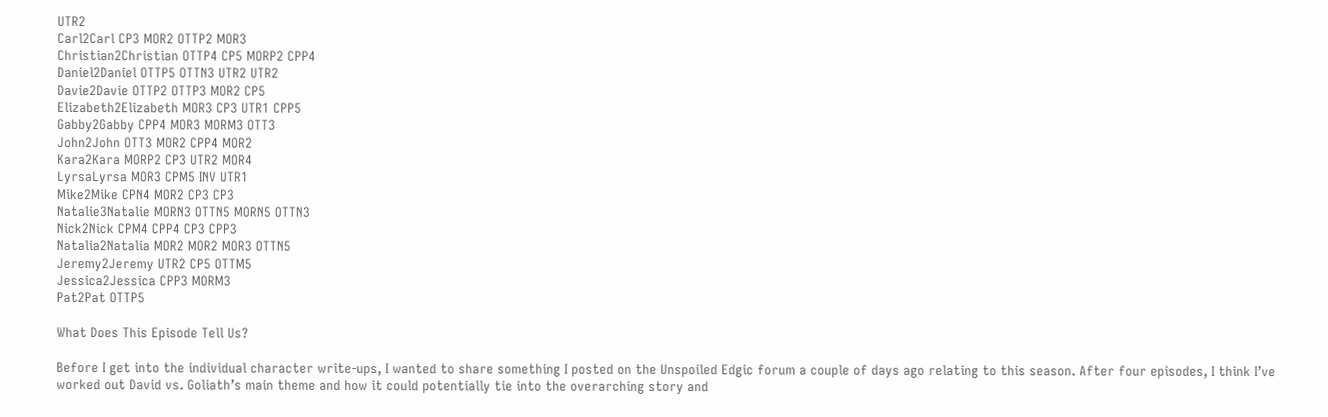UTR2
Carl2Carl CP3 MOR2 OTTP2 MOR3
Christian2Christian OTTP4 CP5 MORP2 CPP4
Daniel2Daniel OTTP5 OTTN3 UTR2 UTR2
Davie2Davie OTTP2 OTTP3 MOR2 CP5
Elizabeth2Elizabeth MOR3 CP3 UTR1 CPP5
Gabby2Gabby CPP4 MOR3 MORM3 OTT3
John2John OTT3 MOR2 CPP4 MOR2
Kara2Kara MORP2 CP3 UTR2 MOR4
LyrsaLyrsa MOR3 CPM5 INV UTR1
Mike2Mike CPN4 MOR2 CP3 CP3
Natalie3Natalie MORN3 OTTN5 MORN5 OTTN3
Nick2Nick CPM4 CPP4 CP3 CPP3
Natalia2Natalia MOR2 MOR2 MOR3 OTTN5
Jeremy2Jeremy UTR2 CP5 OTTM5
Jessica2Jessica CPP3 MORM3
Pat2Pat OTTP5

What Does This Episode Tell Us?

Before I get into the individual character write-ups, I wanted to share something I posted on the Unspoiled Edgic forum a couple of days ago relating to this season. After four episodes, I think I’ve worked out David vs. Goliath’s main theme and how it could potentially tie into the overarching story and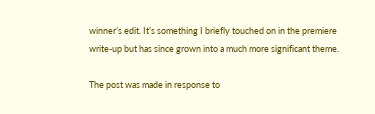winner’s edit. It’s something I briefly touched on in the premiere write-up but has since grown into a much more significant theme.

The post was made in response to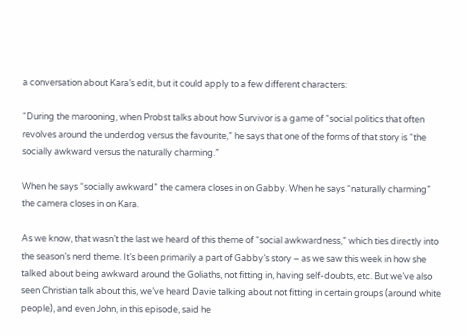a conversation about Kara’s edit, but it could apply to a few different characters:

“During the marooning, when Probst talks about how Survivor is a game of “social politics that often revolves around the underdog versus the favourite,” he says that one of the forms of that story is “the socially awkward versus the naturally charming.”

When he says “socially awkward” the camera closes in on Gabby. When he says “naturally charming” the camera closes in on Kara.

As we know, that wasn’t the last we heard of this theme of “social awkwardness,” which ties directly into the season’s nerd theme. It’s been primarily a part of Gabby’s story – as we saw this week in how she talked about being awkward around the Goliaths, not fitting in, having self-doubts, etc. But we’ve also seen Christian talk about this, we’ve heard Davie talking about not fitting in certain groups (around white people), and even John, in this episode, said he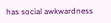has social awkwardness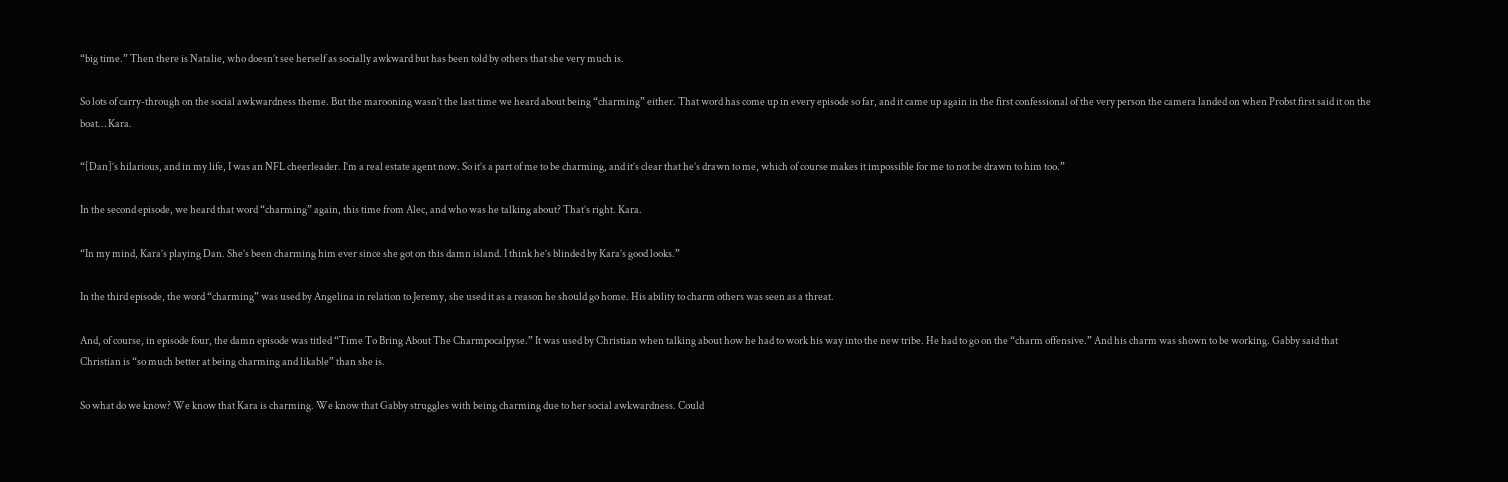“big time.” Then there is Natalie, who doesn’t see herself as socially awkward but has been told by others that she very much is.

So lots of carry-through on the social awkwardness theme. But the marooning wasn’t the last time we heard about being “charming” either. That word has come up in every episode so far, and it came up again in the first confessional of the very person the camera landed on when Probst first said it on the boat… Kara.

“[Dan]’s hilarious, and in my life, I was an NFL cheerleader. I’m a real estate agent now. So it’s a part of me to be charming, and it’s clear that he’s drawn to me, which of course makes it impossible for me to not be drawn to him too.”

In the second episode, we heard that word “charming” again, this time from Alec, and who was he talking about? That’s right. Kara.

“In my mind, Kara’s playing Dan. She’s been charming him ever since she got on this damn island. I think he’s blinded by Kara’s good looks.”

In the third episode, the word “charming” was used by Angelina in relation to Jeremy, she used it as a reason he should go home. His ability to charm others was seen as a threat.

And, of course, in episode four, the damn episode was titled “Time To Bring About The Charmpocalpyse.” It was used by Christian when talking about how he had to work his way into the new tribe. He had to go on the “charm offensive.” And his charm was shown to be working. Gabby said that Christian is “so much better at being charming and likable” than she is.

So what do we know? We know that Kara is charming. We know that Gabby struggles with being charming due to her social awkwardness. Could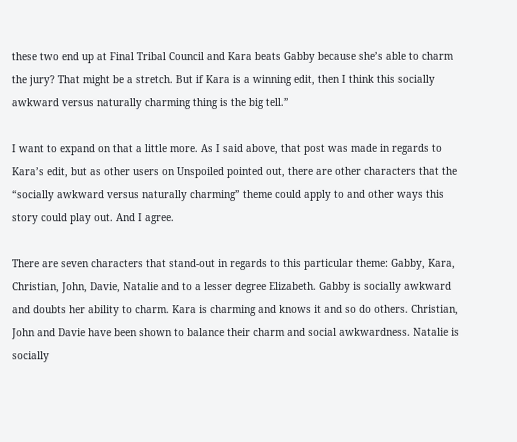these two end up at Final Tribal Council and Kara beats Gabby because she’s able to charm the jury? That might be a stretch. But if Kara is a winning edit, then I think this socially awkward versus naturally charming thing is the big tell.”

I want to expand on that a little more. As I said above, that post was made in regards to Kara’s edit, but as other users on Unspoiled pointed out, there are other characters that the “socially awkward versus naturally charming” theme could apply to and other ways this story could play out. And I agree.

There are seven characters that stand-out in regards to this particular theme: Gabby, Kara, Christian, John, Davie, Natalie and to a lesser degree Elizabeth. Gabby is socially awkward and doubts her ability to charm. Kara is charming and knows it and so do others. Christian, John and Davie have been shown to balance their charm and social awkwardness. Natalie is socially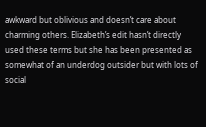awkward but oblivious and doesn’t care about charming others. Elizabeth’s edit hasn’t directly used these terms but she has been presented as somewhat of an underdog outsider but with lots of social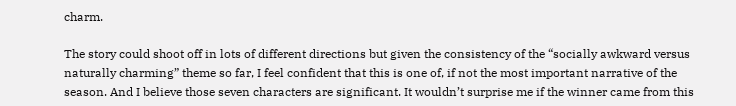charm.

The story could shoot off in lots of different directions but given the consistency of the “socially awkward versus naturally charming” theme so far, I feel confident that this is one of, if not the most important narrative of the season. And I believe those seven characters are significant. It wouldn’t surprise me if the winner came from this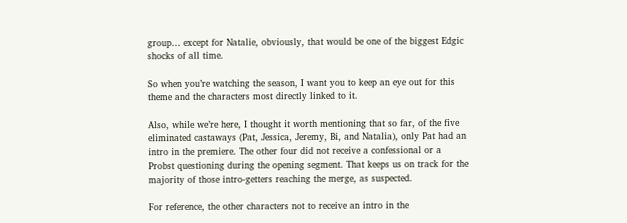group… except for Natalie, obviously, that would be one of the biggest Edgic shocks of all time.

So when you’re watching the season, I want you to keep an eye out for this theme and the characters most directly linked to it.

Also, while we’re here, I thought it worth mentioning that so far, of the five eliminated castaways (Pat, Jessica, Jeremy, Bi, and Natalia), only Pat had an intro in the premiere. The other four did not receive a confessional or a Probst questioning during the opening segment. That keeps us on track for the majority of those intro-getters reaching the merge, as suspected.

For reference, the other characters not to receive an intro in the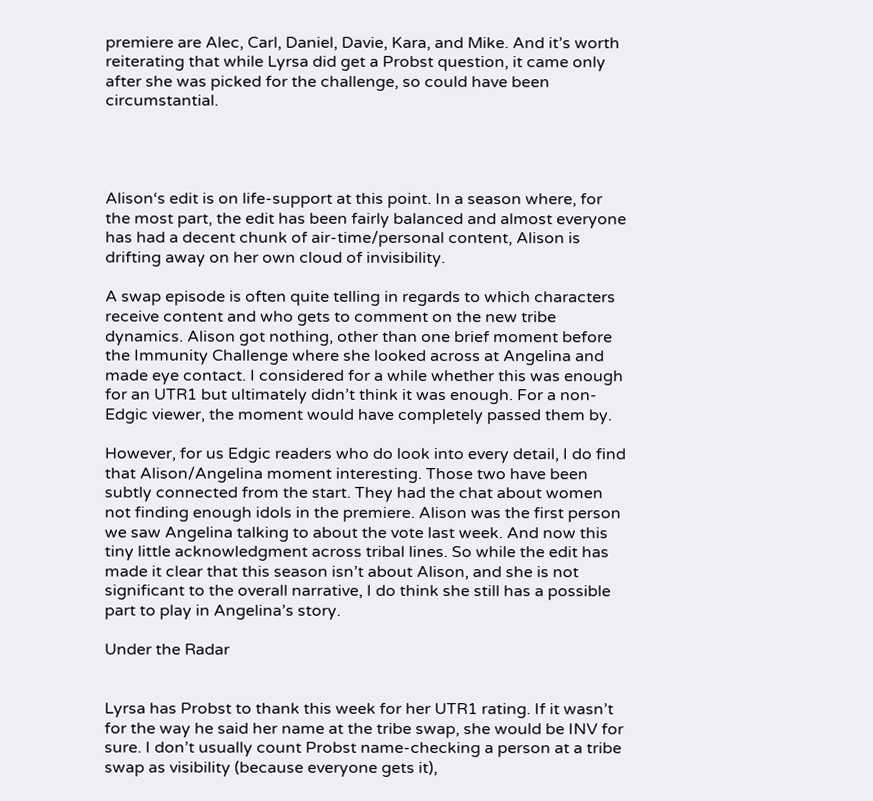premiere are Alec, Carl, Daniel, Davie, Kara, and Mike. And it’s worth reiterating that while Lyrsa did get a Probst question, it came only after she was picked for the challenge, so could have been circumstantial.




Alison‘s edit is on life-support at this point. In a season where, for the most part, the edit has been fairly balanced and almost everyone has had a decent chunk of air-time/personal content, Alison is drifting away on her own cloud of invisibility.

A swap episode is often quite telling in regards to which characters receive content and who gets to comment on the new tribe dynamics. Alison got nothing, other than one brief moment before the Immunity Challenge where she looked across at Angelina and made eye contact. I considered for a while whether this was enough for an UTR1 but ultimately didn’t think it was enough. For a non-Edgic viewer, the moment would have completely passed them by.

However, for us Edgic readers who do look into every detail, I do find that Alison/Angelina moment interesting. Those two have been subtly connected from the start. They had the chat about women not finding enough idols in the premiere. Alison was the first person we saw Angelina talking to about the vote last week. And now this tiny little acknowledgment across tribal lines. So while the edit has made it clear that this season isn’t about Alison, and she is not significant to the overall narrative, I do think she still has a possible part to play in Angelina’s story.

Under the Radar


Lyrsa has Probst to thank this week for her UTR1 rating. If it wasn’t for the way he said her name at the tribe swap, she would be INV for sure. I don’t usually count Probst name-checking a person at a tribe swap as visibility (because everyone gets it),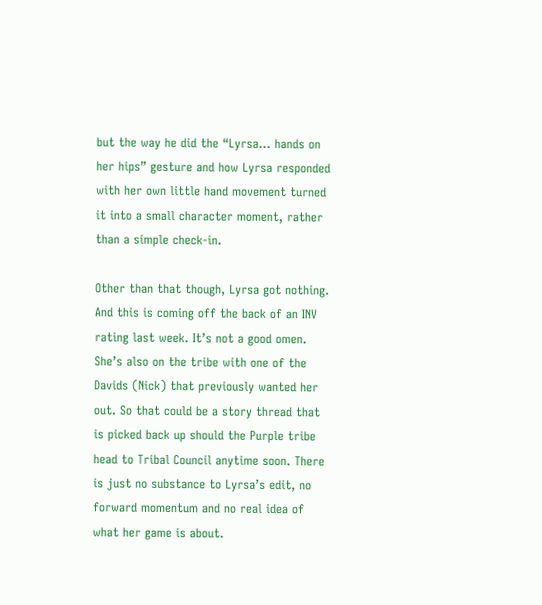but the way he did the “Lyrsa… hands on her hips” gesture and how Lyrsa responded with her own little hand movement turned it into a small character moment, rather than a simple check-in.

Other than that though, Lyrsa got nothing. And this is coming off the back of an INV rating last week. It’s not a good omen. She’s also on the tribe with one of the Davids (Nick) that previously wanted her out. So that could be a story thread that is picked back up should the Purple tribe head to Tribal Council anytime soon. There is just no substance to Lyrsa’s edit, no forward momentum and no real idea of what her game is about.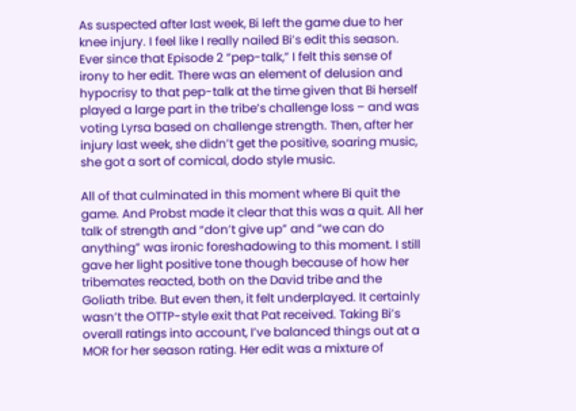As suspected after last week, Bi left the game due to her knee injury. I feel like I really nailed Bi’s edit this season. Ever since that Episode 2 “pep-talk,” I felt this sense of irony to her edit. There was an element of delusion and hypocrisy to that pep-talk at the time given that Bi herself played a large part in the tribe’s challenge loss – and was voting Lyrsa based on challenge strength. Then, after her injury last week, she didn’t get the positive, soaring music, she got a sort of comical, dodo style music.

All of that culminated in this moment where Bi quit the game. And Probst made it clear that this was a quit. All her talk of strength and “don’t give up” and “we can do anything” was ironic foreshadowing to this moment. I still gave her light positive tone though because of how her tribemates reacted, both on the David tribe and the Goliath tribe. But even then, it felt underplayed. It certainly wasn’t the OTTP-style exit that Pat received. Taking Bi’s overall ratings into account, I’ve balanced things out at a MOR for her season rating. Her edit was a mixture of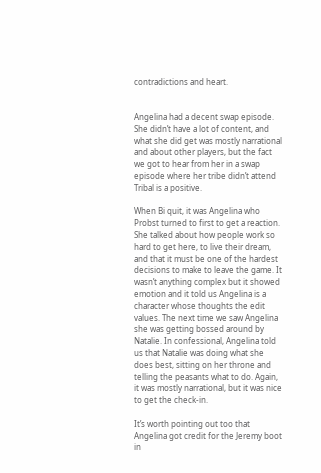contradictions and heart.


Angelina had a decent swap episode. She didn’t have a lot of content, and what she did get was mostly narrational and about other players, but the fact we got to hear from her in a swap episode where her tribe didn’t attend Tribal is a positive.

When Bi quit, it was Angelina who Probst turned to first to get a reaction. She talked about how people work so hard to get here, to live their dream, and that it must be one of the hardest decisions to make to leave the game. It wasn’t anything complex but it showed emotion and it told us Angelina is a character whose thoughts the edit values. The next time we saw Angelina she was getting bossed around by Natalie. In confessional, Angelina told us that Natalie was doing what she does best, sitting on her throne and telling the peasants what to do. Again, it was mostly narrational, but it was nice to get the check-in.

It’s worth pointing out too that Angelina got credit for the Jeremy boot in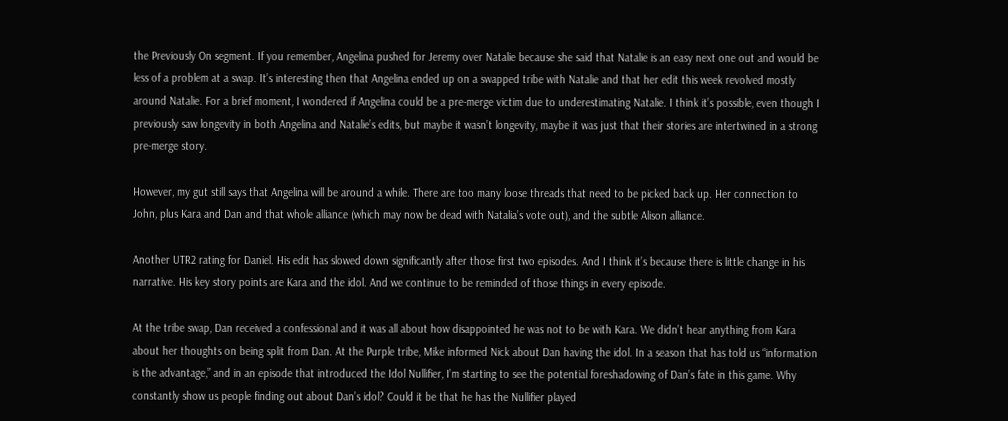the Previously On segment. If you remember, Angelina pushed for Jeremy over Natalie because she said that Natalie is an easy next one out and would be less of a problem at a swap. It’s interesting then that Angelina ended up on a swapped tribe with Natalie and that her edit this week revolved mostly around Natalie. For a brief moment, I wondered if Angelina could be a pre-merge victim due to underestimating Natalie. I think it’s possible, even though I previously saw longevity in both Angelina and Natalie’s edits, but maybe it wasn’t longevity, maybe it was just that their stories are intertwined in a strong pre-merge story.

However, my gut still says that Angelina will be around a while. There are too many loose threads that need to be picked back up. Her connection to John, plus Kara and Dan and that whole alliance (which may now be dead with Natalia’s vote out), and the subtle Alison alliance.

Another UTR2 rating for Daniel. His edit has slowed down significantly after those first two episodes. And I think it’s because there is little change in his narrative. His key story points are Kara and the idol. And we continue to be reminded of those things in every episode.

At the tribe swap, Dan received a confessional and it was all about how disappointed he was not to be with Kara. We didn’t hear anything from Kara about her thoughts on being split from Dan. At the Purple tribe, Mike informed Nick about Dan having the idol. In a season that has told us “information is the advantage,” and in an episode that introduced the Idol Nullifier, I’m starting to see the potential foreshadowing of Dan’s fate in this game. Why constantly show us people finding out about Dan’s idol? Could it be that he has the Nullifier played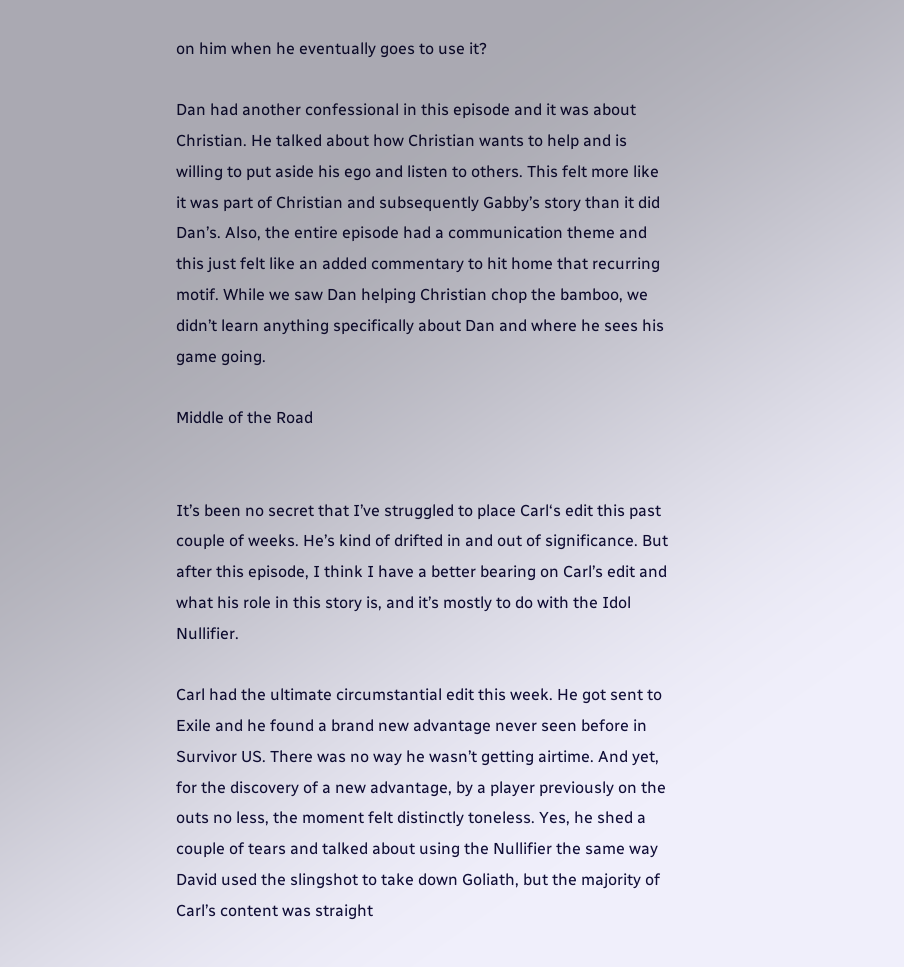on him when he eventually goes to use it?

Dan had another confessional in this episode and it was about Christian. He talked about how Christian wants to help and is willing to put aside his ego and listen to others. This felt more like it was part of Christian and subsequently Gabby’s story than it did Dan’s. Also, the entire episode had a communication theme and this just felt like an added commentary to hit home that recurring motif. While we saw Dan helping Christian chop the bamboo, we didn’t learn anything specifically about Dan and where he sees his game going.

Middle of the Road


It’s been no secret that I’ve struggled to place Carl‘s edit this past couple of weeks. He’s kind of drifted in and out of significance. But after this episode, I think I have a better bearing on Carl’s edit and what his role in this story is, and it’s mostly to do with the Idol Nullifier.

Carl had the ultimate circumstantial edit this week. He got sent to Exile and he found a brand new advantage never seen before in Survivor US. There was no way he wasn’t getting airtime. And yet, for the discovery of a new advantage, by a player previously on the outs no less, the moment felt distinctly toneless. Yes, he shed a couple of tears and talked about using the Nullifier the same way David used the slingshot to take down Goliath, but the majority of Carl’s content was straight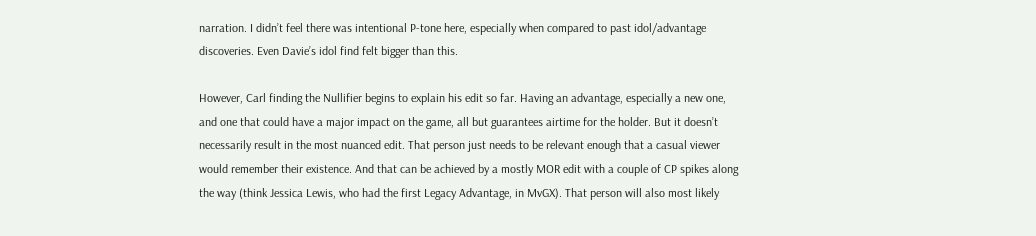narration. I didn’t feel there was intentional P-tone here, especially when compared to past idol/advantage discoveries. Even Davie’s idol find felt bigger than this.

However, Carl finding the Nullifier begins to explain his edit so far. Having an advantage, especially a new one, and one that could have a major impact on the game, all but guarantees airtime for the holder. But it doesn’t necessarily result in the most nuanced edit. That person just needs to be relevant enough that a casual viewer would remember their existence. And that can be achieved by a mostly MOR edit with a couple of CP spikes along the way (think Jessica Lewis, who had the first Legacy Advantage, in MvGX). That person will also most likely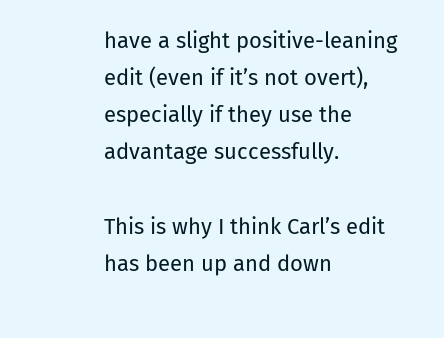have a slight positive-leaning edit (even if it’s not overt), especially if they use the advantage successfully.

This is why I think Carl’s edit has been up and down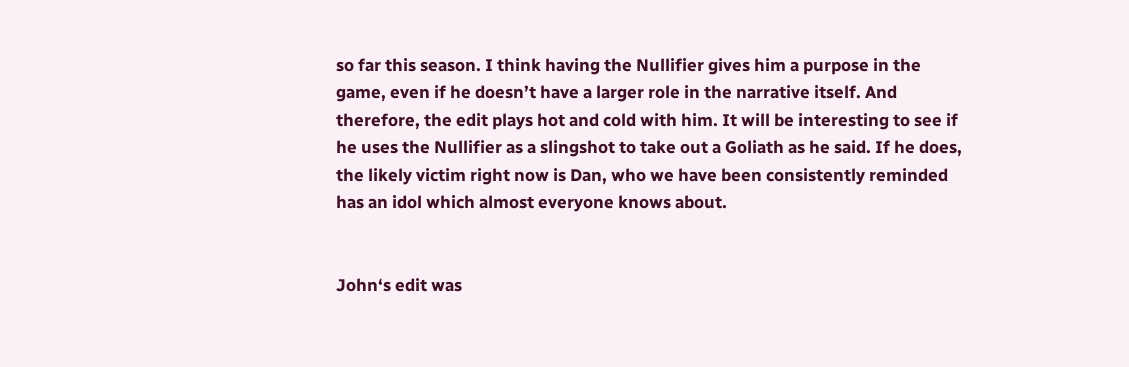so far this season. I think having the Nullifier gives him a purpose in the game, even if he doesn’t have a larger role in the narrative itself. And therefore, the edit plays hot and cold with him. It will be interesting to see if he uses the Nullifier as a slingshot to take out a Goliath as he said. If he does, the likely victim right now is Dan, who we have been consistently reminded has an idol which almost everyone knows about.


John‘s edit was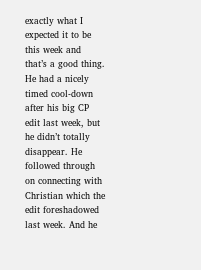exactly what I expected it to be this week and that’s a good thing. He had a nicely timed cool-down after his big CP edit last week, but he didn’t totally disappear. He followed through on connecting with Christian which the edit foreshadowed last week. And he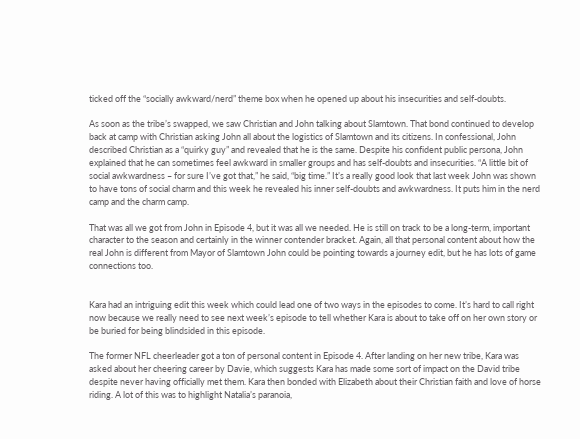ticked off the “socially awkward/nerd” theme box when he opened up about his insecurities and self-doubts.

As soon as the tribe’s swapped, we saw Christian and John talking about Slamtown. That bond continued to develop back at camp with Christian asking John all about the logistics of Slamtown and its citizens. In confessional, John described Christian as a “quirky guy” and revealed that he is the same. Despite his confident public persona, John explained that he can sometimes feel awkward in smaller groups and has self-doubts and insecurities. “A little bit of social awkwardness – for sure I’ve got that,” he said, “big time.” It’s a really good look that last week John was shown to have tons of social charm and this week he revealed his inner self-doubts and awkwardness. It puts him in the nerd camp and the charm camp.

That was all we got from John in Episode 4, but it was all we needed. He is still on track to be a long-term, important character to the season and certainly in the winner contender bracket. Again, all that personal content about how the real John is different from Mayor of Slamtown John could be pointing towards a journey edit, but he has lots of game connections too.


Kara had an intriguing edit this week which could lead one of two ways in the episodes to come. It’s hard to call right now because we really need to see next week’s episode to tell whether Kara is about to take off on her own story or be buried for being blindsided in this episode.

The former NFL cheerleader got a ton of personal content in Episode 4. After landing on her new tribe, Kara was asked about her cheering career by Davie, which suggests Kara has made some sort of impact on the David tribe despite never having officially met them. Kara then bonded with Elizabeth about their Christian faith and love of horse riding. A lot of this was to highlight Natalia’s paranoia,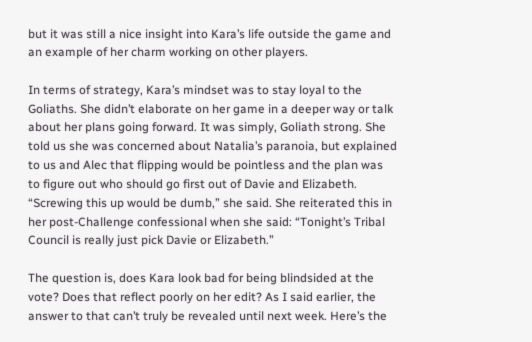but it was still a nice insight into Kara’s life outside the game and an example of her charm working on other players.

In terms of strategy, Kara’s mindset was to stay loyal to the Goliaths. She didn’t elaborate on her game in a deeper way or talk about her plans going forward. It was simply, Goliath strong. She told us she was concerned about Natalia’s paranoia, but explained to us and Alec that flipping would be pointless and the plan was to figure out who should go first out of Davie and Elizabeth. “Screwing this up would be dumb,” she said. She reiterated this in her post-Challenge confessional when she said: “Tonight’s Tribal Council is really just pick Davie or Elizabeth.”

The question is, does Kara look bad for being blindsided at the vote? Does that reflect poorly on her edit? As I said earlier, the answer to that can’t truly be revealed until next week. Here’s the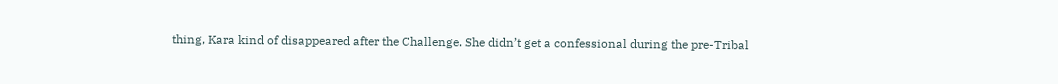thing, Kara kind of disappeared after the Challenge. She didn’t get a confessional during the pre-Tribal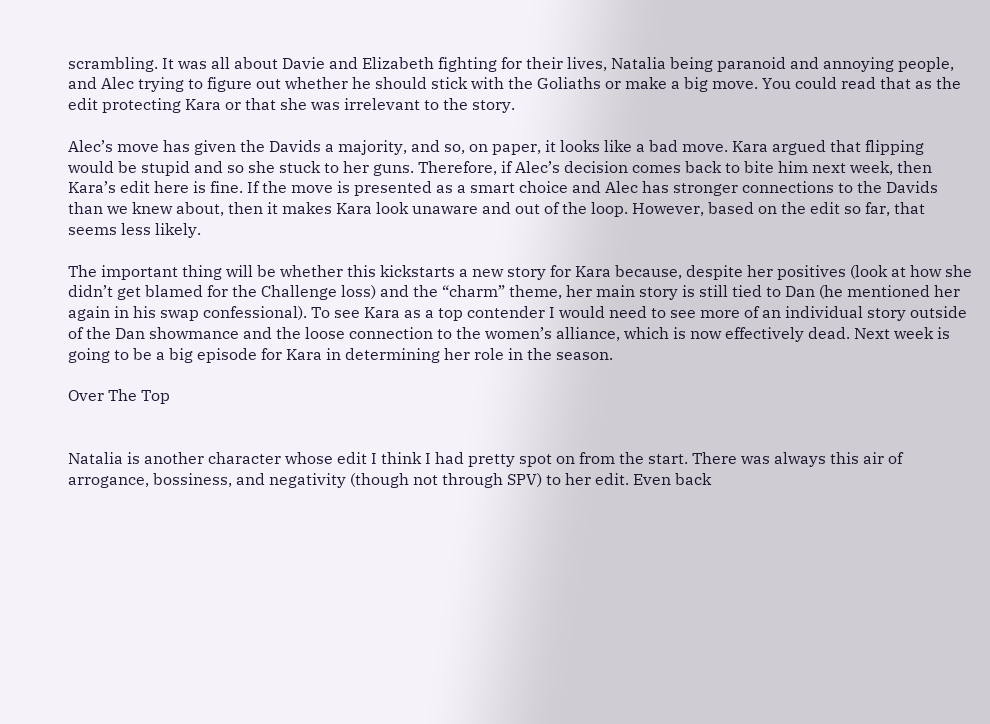scrambling. It was all about Davie and Elizabeth fighting for their lives, Natalia being paranoid and annoying people, and Alec trying to figure out whether he should stick with the Goliaths or make a big move. You could read that as the edit protecting Kara or that she was irrelevant to the story.

Alec’s move has given the Davids a majority, and so, on paper, it looks like a bad move. Kara argued that flipping would be stupid and so she stuck to her guns. Therefore, if Alec’s decision comes back to bite him next week, then Kara’s edit here is fine. If the move is presented as a smart choice and Alec has stronger connections to the Davids than we knew about, then it makes Kara look unaware and out of the loop. However, based on the edit so far, that seems less likely.

The important thing will be whether this kickstarts a new story for Kara because, despite her positives (look at how she didn’t get blamed for the Challenge loss) and the “charm” theme, her main story is still tied to Dan (he mentioned her again in his swap confessional). To see Kara as a top contender I would need to see more of an individual story outside of the Dan showmance and the loose connection to the women’s alliance, which is now effectively dead. Next week is going to be a big episode for Kara in determining her role in the season.

Over The Top


Natalia is another character whose edit I think I had pretty spot on from the start. There was always this air of arrogance, bossiness, and negativity (though not through SPV) to her edit. Even back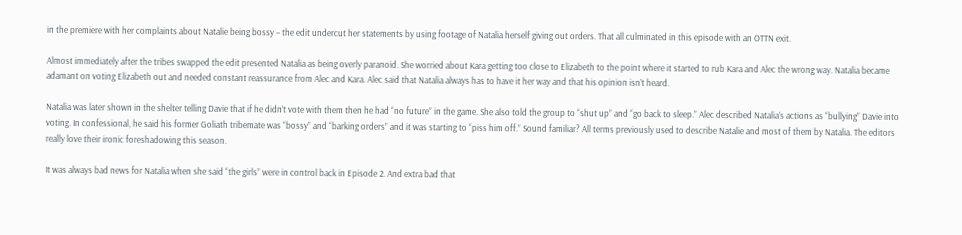in the premiere with her complaints about Natalie being bossy – the edit undercut her statements by using footage of Natalia herself giving out orders. That all culminated in this episode with an OTTN exit.

Almost immediately after the tribes swapped the edit presented Natalia as being overly paranoid. She worried about Kara getting too close to Elizabeth to the point where it started to rub Kara and Alec the wrong way. Natalia became adamant on voting Elizabeth out and needed constant reassurance from Alec and Kara. Alec said that Natalia always has to have it her way and that his opinion isn’t heard.

Natalia was later shown in the shelter telling Davie that if he didn’t vote with them then he had “no future” in the game. She also told the group to “shut up” and “go back to sleep.” Alec described Natalia’s actions as “bullying” Davie into voting. In confessional, he said his former Goliath tribemate was “bossy” and “barking orders” and it was starting to “piss him off.” Sound familiar? All terms previously used to describe Natalie and most of them by Natalia. The editors really love their ironic foreshadowing this season.

It was always bad news for Natalia when she said “the girls” were in control back in Episode 2. And extra bad that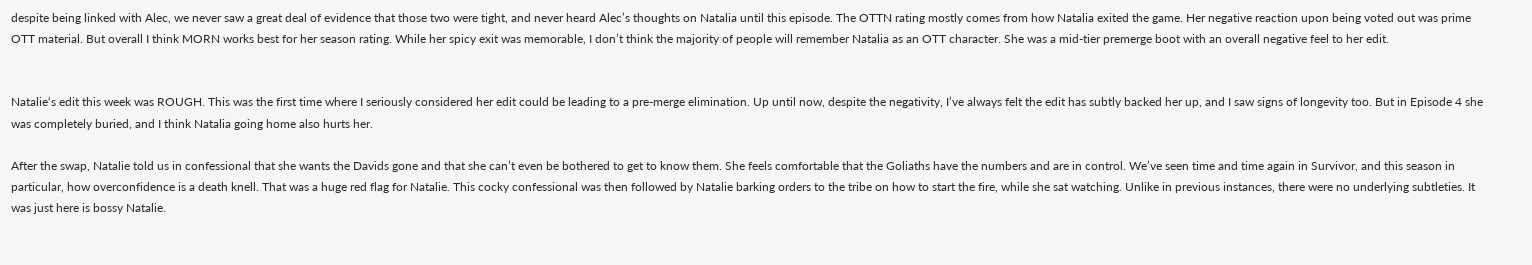despite being linked with Alec, we never saw a great deal of evidence that those two were tight, and never heard Alec’s thoughts on Natalia until this episode. The OTTN rating mostly comes from how Natalia exited the game. Her negative reaction upon being voted out was prime OTT material. But overall I think MORN works best for her season rating. While her spicy exit was memorable, I don’t think the majority of people will remember Natalia as an OTT character. She was a mid-tier premerge boot with an overall negative feel to her edit.


Natalie‘s edit this week was ROUGH. This was the first time where I seriously considered her edit could be leading to a pre-merge elimination. Up until now, despite the negativity, I’ve always felt the edit has subtly backed her up, and I saw signs of longevity too. But in Episode 4 she was completely buried, and I think Natalia going home also hurts her.

After the swap, Natalie told us in confessional that she wants the Davids gone and that she can’t even be bothered to get to know them. She feels comfortable that the Goliaths have the numbers and are in control. We’ve seen time and time again in Survivor, and this season in particular, how overconfidence is a death knell. That was a huge red flag for Natalie. This cocky confessional was then followed by Natalie barking orders to the tribe on how to start the fire, while she sat watching. Unlike in previous instances, there were no underlying subtleties. It was just here is bossy Natalie.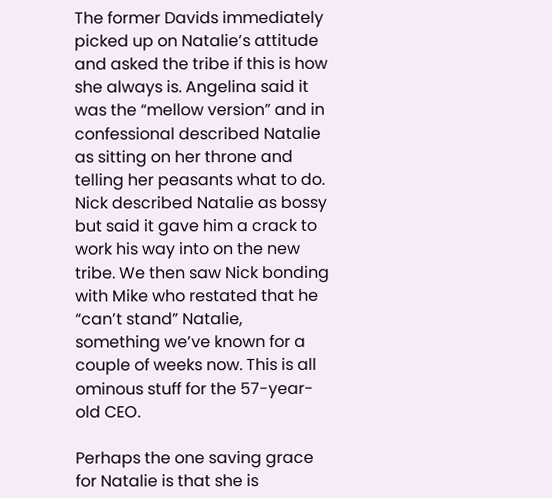The former Davids immediately picked up on Natalie’s attitude and asked the tribe if this is how she always is. Angelina said it was the “mellow version” and in confessional described Natalie as sitting on her throne and telling her peasants what to do. Nick described Natalie as bossy but said it gave him a crack to work his way into on the new tribe. We then saw Nick bonding with Mike who restated that he “can’t stand” Natalie, something we’ve known for a couple of weeks now. This is all ominous stuff for the 57-year-old CEO.

Perhaps the one saving grace for Natalie is that she is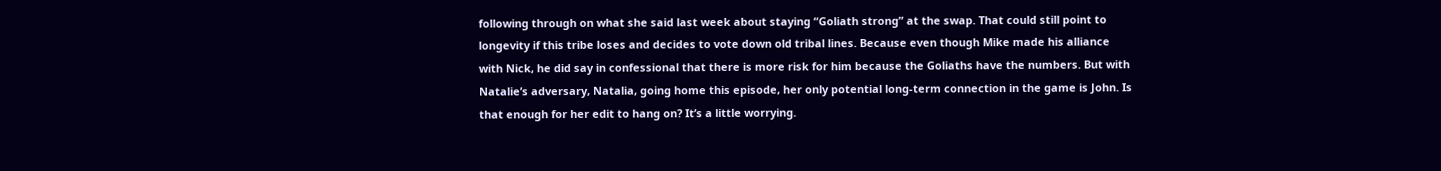following through on what she said last week about staying “Goliath strong” at the swap. That could still point to longevity if this tribe loses and decides to vote down old tribal lines. Because even though Mike made his alliance with Nick, he did say in confessional that there is more risk for him because the Goliaths have the numbers. But with Natalie’s adversary, Natalia, going home this episode, her only potential long-term connection in the game is John. Is that enough for her edit to hang on? It’s a little worrying.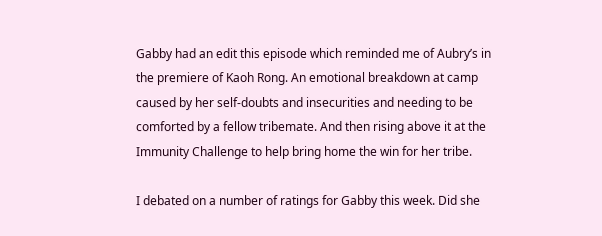Gabby had an edit this episode which reminded me of Aubry’s in the premiere of Kaoh Rong. An emotional breakdown at camp caused by her self-doubts and insecurities and needing to be comforted by a fellow tribemate. And then rising above it at the Immunity Challenge to help bring home the win for her tribe.

I debated on a number of ratings for Gabby this week. Did she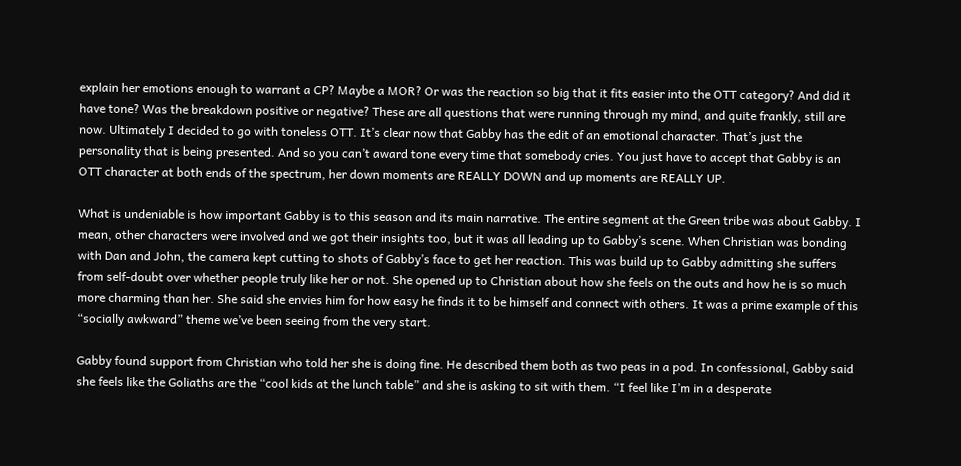explain her emotions enough to warrant a CP? Maybe a MOR? Or was the reaction so big that it fits easier into the OTT category? And did it have tone? Was the breakdown positive or negative? These are all questions that were running through my mind, and quite frankly, still are now. Ultimately I decided to go with toneless OTT. It’s clear now that Gabby has the edit of an emotional character. That’s just the personality that is being presented. And so you can’t award tone every time that somebody cries. You just have to accept that Gabby is an OTT character at both ends of the spectrum, her down moments are REALLY DOWN and up moments are REALLY UP.

What is undeniable is how important Gabby is to this season and its main narrative. The entire segment at the Green tribe was about Gabby. I mean, other characters were involved and we got their insights too, but it was all leading up to Gabby’s scene. When Christian was bonding with Dan and John, the camera kept cutting to shots of Gabby’s face to get her reaction. This was build up to Gabby admitting she suffers from self-doubt over whether people truly like her or not. She opened up to Christian about how she feels on the outs and how he is so much more charming than her. She said she envies him for how easy he finds it to be himself and connect with others. It was a prime example of this “socially awkward” theme we’ve been seeing from the very start.

Gabby found support from Christian who told her she is doing fine. He described them both as two peas in a pod. In confessional, Gabby said she feels like the Goliaths are the “cool kids at the lunch table” and she is asking to sit with them. “I feel like I’m in a desperate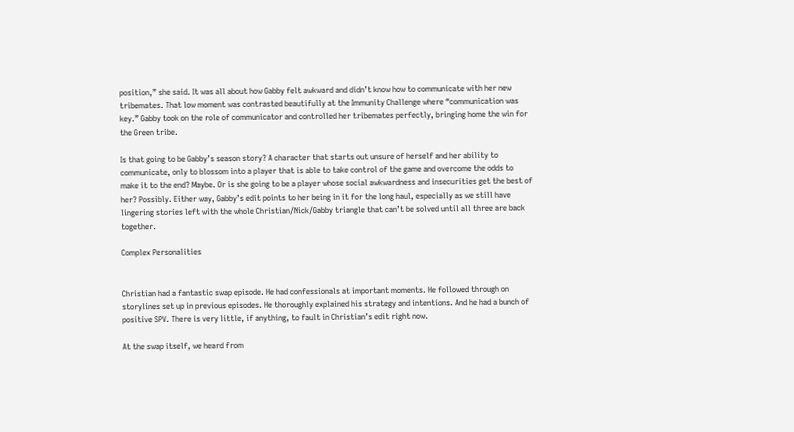position,” she said. It was all about how Gabby felt awkward and didn’t know how to communicate with her new tribemates. That low moment was contrasted beautifully at the Immunity Challenge where “communication was key.” Gabby took on the role of communicator and controlled her tribemates perfectly, bringing home the win for the Green tribe.

Is that going to be Gabby’s season story? A character that starts out unsure of herself and her ability to communicate, only to blossom into a player that is able to take control of the game and overcome the odds to make it to the end? Maybe. Or is she going to be a player whose social awkwardness and insecurities get the best of her? Possibly. Either way, Gabby’s edit points to her being in it for the long haul, especially as we still have lingering stories left with the whole Christian/Nick/Gabby triangle that can’t be solved until all three are back together.

Complex Personalities


Christian had a fantastic swap episode. He had confessionals at important moments. He followed through on storylines set up in previous episodes. He thoroughly explained his strategy and intentions. And he had a bunch of positive SPV. There is very little, if anything, to fault in Christian’s edit right now.

At the swap itself, we heard from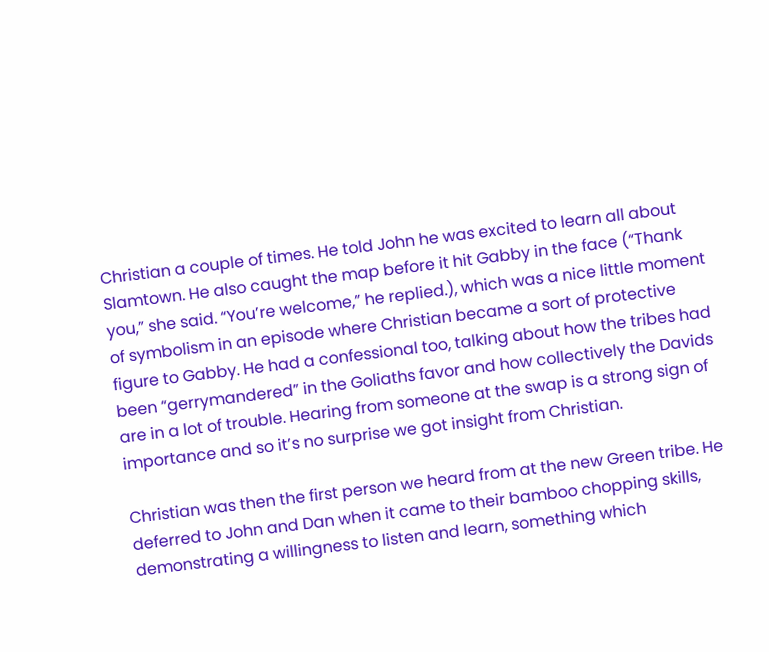Christian a couple of times. He told John he was excited to learn all about Slamtown. He also caught the map before it hit Gabby in the face (“Thank you,” she said. “You’re welcome,” he replied.), which was a nice little moment of symbolism in an episode where Christian became a sort of protective figure to Gabby. He had a confessional too, talking about how the tribes had been “gerrymandered” in the Goliaths favor and how collectively the Davids are in a lot of trouble. Hearing from someone at the swap is a strong sign of importance and so it’s no surprise we got insight from Christian.

Christian was then the first person we heard from at the new Green tribe. He deferred to John and Dan when it came to their bamboo chopping skills, demonstrating a willingness to listen and learn, something which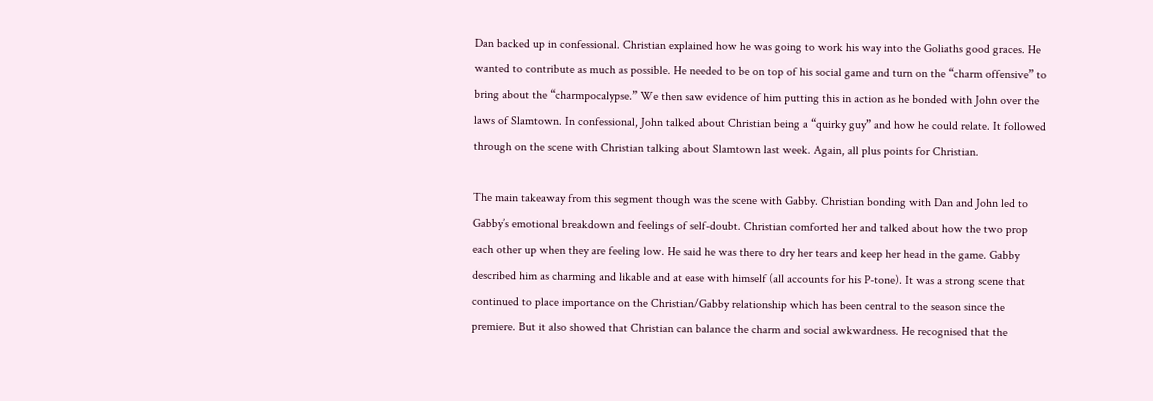Dan backed up in confessional. Christian explained how he was going to work his way into the Goliaths good graces. He wanted to contribute as much as possible. He needed to be on top of his social game and turn on the “charm offensive” to bring about the “charmpocalypse.” We then saw evidence of him putting this in action as he bonded with John over the laws of Slamtown. In confessional, John talked about Christian being a “quirky guy” and how he could relate. It followed through on the scene with Christian talking about Slamtown last week. Again, all plus points for Christian.

The main takeaway from this segment though was the scene with Gabby. Christian bonding with Dan and John led to Gabby’s emotional breakdown and feelings of self-doubt. Christian comforted her and talked about how the two prop each other up when they are feeling low. He said he was there to dry her tears and keep her head in the game. Gabby described him as charming and likable and at ease with himself (all accounts for his P-tone). It was a strong scene that continued to place importance on the Christian/Gabby relationship which has been central to the season since the premiere. But it also showed that Christian can balance the charm and social awkwardness. He recognised that the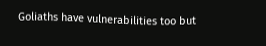Goliaths have vulnerabilities too but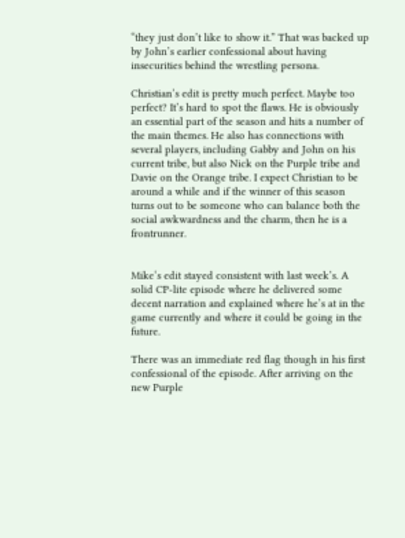“they just don’t like to show it.” That was backed up by John’s earlier confessional about having insecurities behind the wrestling persona.

Christian’s edit is pretty much perfect. Maybe too perfect? It’s hard to spot the flaws. He is obviously an essential part of the season and hits a number of the main themes. He also has connections with several players, including Gabby and John on his current tribe, but also Nick on the Purple tribe and Davie on the Orange tribe. I expect Christian to be around a while and if the winner of this season turns out to be someone who can balance both the social awkwardness and the charm, then he is a frontrunner.


Mike‘s edit stayed consistent with last week’s. A solid CP-lite episode where he delivered some decent narration and explained where he’s at in the game currently and where it could be going in the future.

There was an immediate red flag though in his first confessional of the episode. After arriving on the new Purple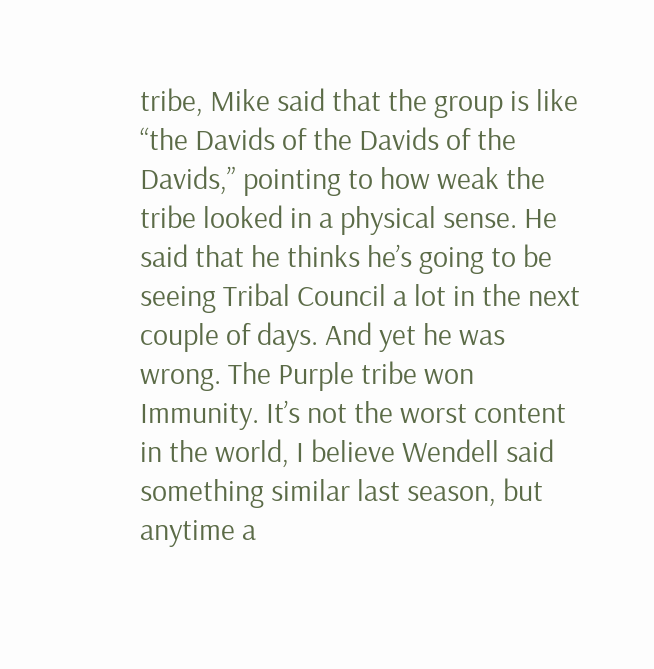tribe, Mike said that the group is like “the Davids of the Davids of the Davids,” pointing to how weak the tribe looked in a physical sense. He said that he thinks he’s going to be seeing Tribal Council a lot in the next couple of days. And yet he was wrong. The Purple tribe won Immunity. It’s not the worst content in the world, I believe Wendell said something similar last season, but anytime a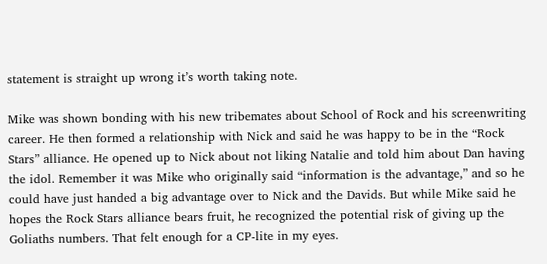statement is straight up wrong it’s worth taking note.

Mike was shown bonding with his new tribemates about School of Rock and his screenwriting career. He then formed a relationship with Nick and said he was happy to be in the “Rock Stars” alliance. He opened up to Nick about not liking Natalie and told him about Dan having the idol. Remember it was Mike who originally said “information is the advantage,” and so he could have just handed a big advantage over to Nick and the Davids. But while Mike said he hopes the Rock Stars alliance bears fruit, he recognized the potential risk of giving up the Goliaths numbers. That felt enough for a CP-lite in my eyes.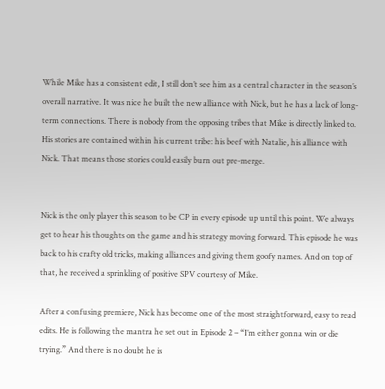While Mike has a consistent edit, I still don’t see him as a central character in the season’s overall narrative. It was nice he built the new alliance with Nick, but he has a lack of long-term connections. There is nobody from the opposing tribes that Mike is directly linked to. His stories are contained within his current tribe: his beef with Natalie, his alliance with Nick. That means those stories could easily burn out pre-merge.


Nick is the only player this season to be CP in every episode up until this point. We always get to hear his thoughts on the game and his strategy moving forward. This episode he was back to his crafty old tricks, making alliances and giving them goofy names. And on top of that, he received a sprinkling of positive SPV courtesy of Mike.

After a confusing premiere, Nick has become one of the most straightforward, easy to read edits. He is following the mantra he set out in Episode 2 – “I’m either gonna win or die trying.” And there is no doubt he is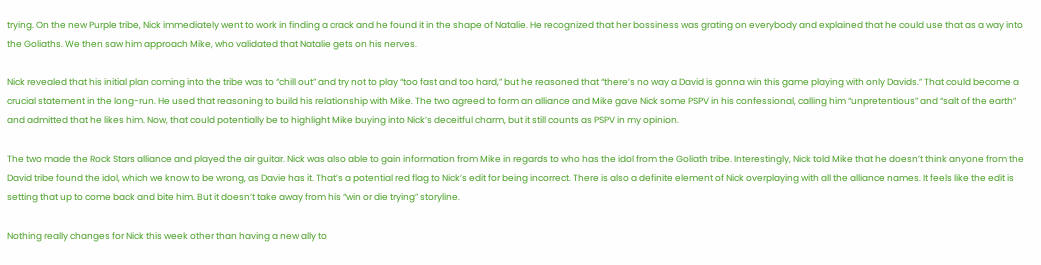trying. On the new Purple tribe, Nick immediately went to work in finding a crack and he found it in the shape of Natalie. He recognized that her bossiness was grating on everybody and explained that he could use that as a way into the Goliaths. We then saw him approach Mike, who validated that Natalie gets on his nerves.

Nick revealed that his initial plan coming into the tribe was to “chill out” and try not to play “too fast and too hard,” but he reasoned that “there’s no way a David is gonna win this game playing with only Davids.” That could become a crucial statement in the long-run. He used that reasoning to build his relationship with Mike. The two agreed to form an alliance and Mike gave Nick some PSPV in his confessional, calling him “unpretentious” and “salt of the earth” and admitted that he likes him. Now, that could potentially be to highlight Mike buying into Nick’s deceitful charm, but it still counts as PSPV in my opinion.

The two made the Rock Stars alliance and played the air guitar. Nick was also able to gain information from Mike in regards to who has the idol from the Goliath tribe. Interestingly, Nick told Mike that he doesn’t think anyone from the David tribe found the idol, which we know to be wrong, as Davie has it. That’s a potential red flag to Nick’s edit for being incorrect. There is also a definite element of Nick overplaying with all the alliance names. It feels like the edit is setting that up to come back and bite him. But it doesn’t take away from his “win or die trying” storyline.

Nothing really changes for Nick this week other than having a new ally to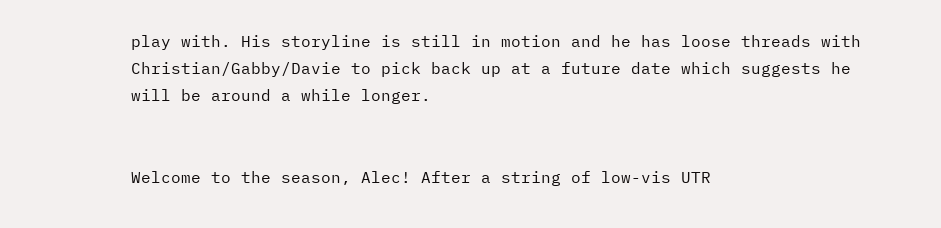play with. His storyline is still in motion and he has loose threads with Christian/Gabby/Davie to pick back up at a future date which suggests he will be around a while longer.


Welcome to the season, Alec! After a string of low-vis UTR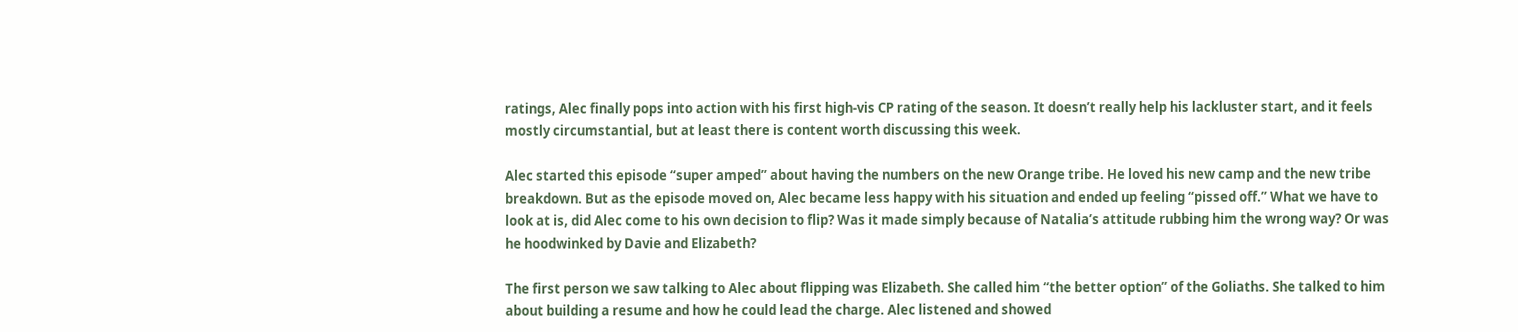ratings, Alec finally pops into action with his first high-vis CP rating of the season. It doesn’t really help his lackluster start, and it feels mostly circumstantial, but at least there is content worth discussing this week.

Alec started this episode “super amped” about having the numbers on the new Orange tribe. He loved his new camp and the new tribe breakdown. But as the episode moved on, Alec became less happy with his situation and ended up feeling “pissed off.” What we have to look at is, did Alec come to his own decision to flip? Was it made simply because of Natalia’s attitude rubbing him the wrong way? Or was he hoodwinked by Davie and Elizabeth?

The first person we saw talking to Alec about flipping was Elizabeth. She called him “the better option” of the Goliaths. She talked to him about building a resume and how he could lead the charge. Alec listened and showed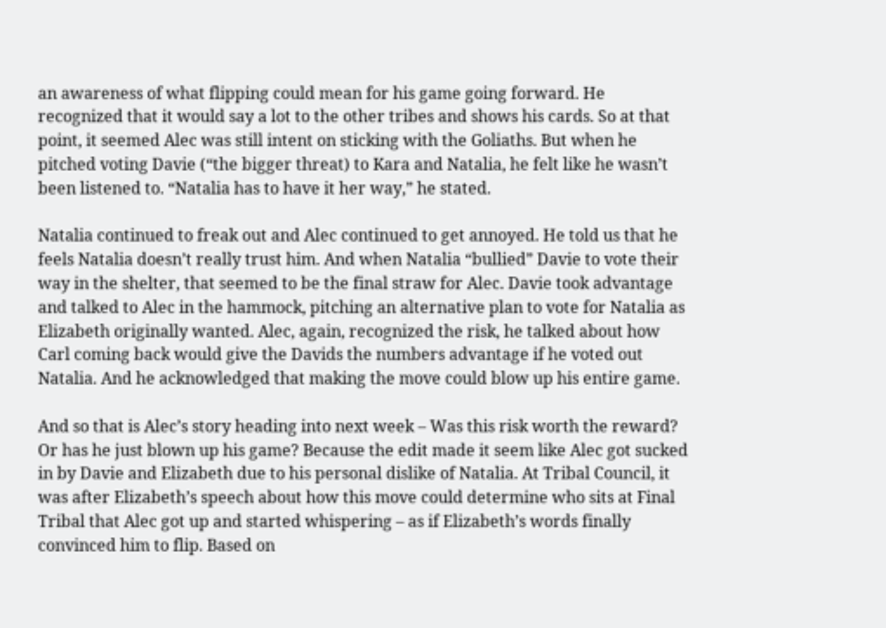an awareness of what flipping could mean for his game going forward. He recognized that it would say a lot to the other tribes and shows his cards. So at that point, it seemed Alec was still intent on sticking with the Goliaths. But when he pitched voting Davie (“the bigger threat) to Kara and Natalia, he felt like he wasn’t been listened to. “Natalia has to have it her way,” he stated.

Natalia continued to freak out and Alec continued to get annoyed. He told us that he feels Natalia doesn’t really trust him. And when Natalia “bullied” Davie to vote their way in the shelter, that seemed to be the final straw for Alec. Davie took advantage and talked to Alec in the hammock, pitching an alternative plan to vote for Natalia as Elizabeth originally wanted. Alec, again, recognized the risk, he talked about how Carl coming back would give the Davids the numbers advantage if he voted out Natalia. And he acknowledged that making the move could blow up his entire game.

And so that is Alec’s story heading into next week – Was this risk worth the reward? Or has he just blown up his game? Because the edit made it seem like Alec got sucked in by Davie and Elizabeth due to his personal dislike of Natalia. At Tribal Council, it was after Elizabeth’s speech about how this move could determine who sits at Final Tribal that Alec got up and started whispering – as if Elizabeth’s words finally convinced him to flip. Based on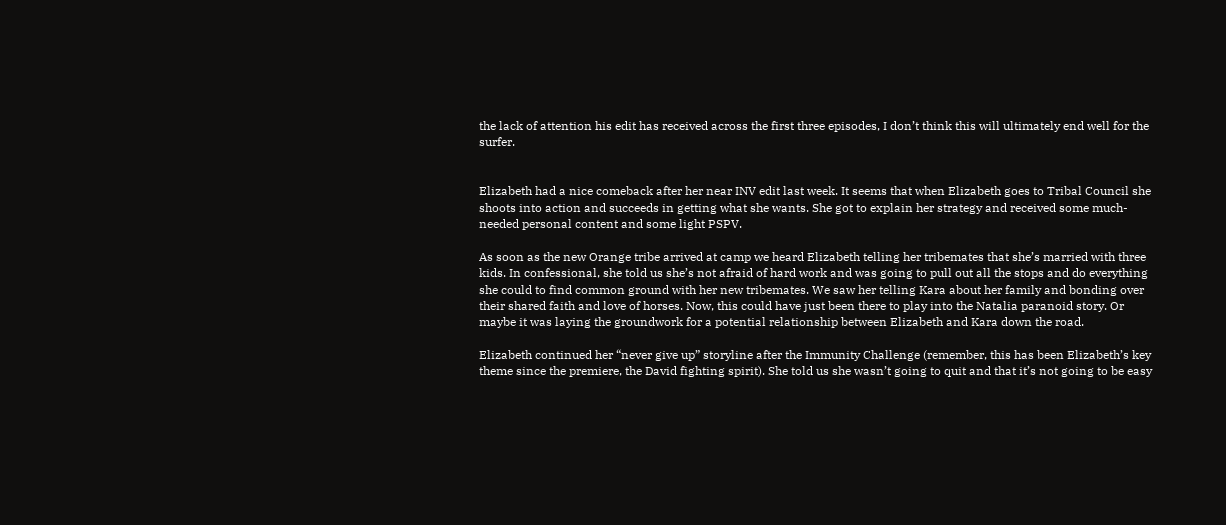the lack of attention his edit has received across the first three episodes, I don’t think this will ultimately end well for the surfer.


Elizabeth had a nice comeback after her near INV edit last week. It seems that when Elizabeth goes to Tribal Council she shoots into action and succeeds in getting what she wants. She got to explain her strategy and received some much-needed personal content and some light PSPV.

As soon as the new Orange tribe arrived at camp we heard Elizabeth telling her tribemates that she’s married with three kids. In confessional, she told us she’s not afraid of hard work and was going to pull out all the stops and do everything she could to find common ground with her new tribemates. We saw her telling Kara about her family and bonding over their shared faith and love of horses. Now, this could have just been there to play into the Natalia paranoid story. Or maybe it was laying the groundwork for a potential relationship between Elizabeth and Kara down the road.

Elizabeth continued her “never give up” storyline after the Immunity Challenge (remember, this has been Elizabeth’s key theme since the premiere, the David fighting spirit). She told us she wasn’t going to quit and that it’s not going to be easy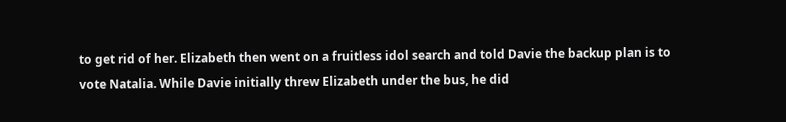to get rid of her. Elizabeth then went on a fruitless idol search and told Davie the backup plan is to vote Natalia. While Davie initially threw Elizabeth under the bus, he did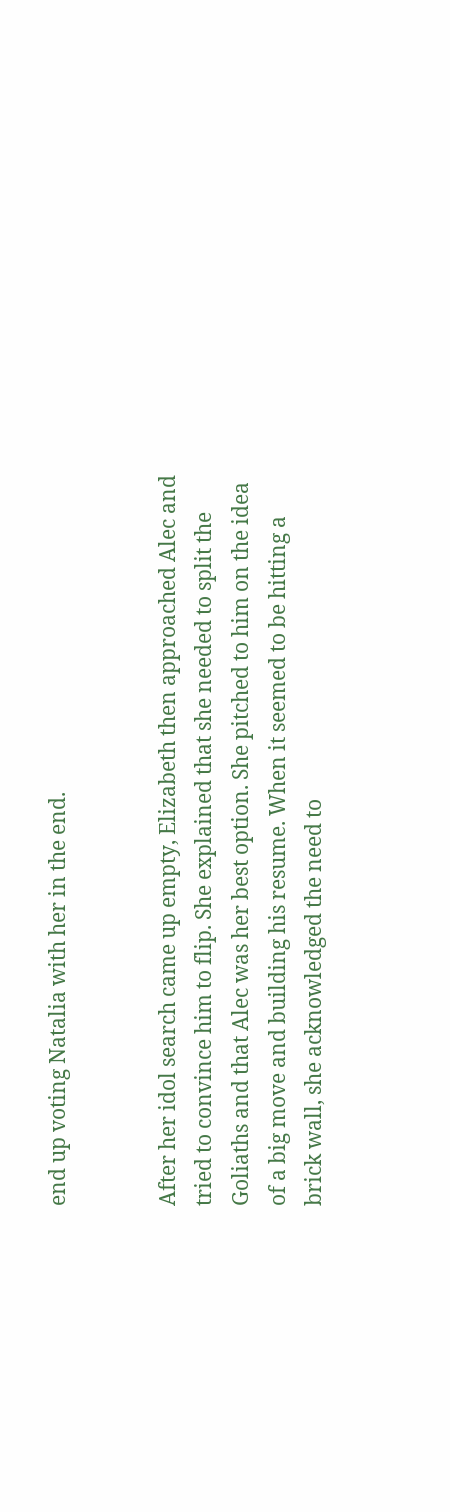end up voting Natalia with her in the end.


After her idol search came up empty, Elizabeth then approached Alec and tried to convince him to flip. She explained that she needed to split the Goliaths and that Alec was her best option. She pitched to him on the idea of a big move and building his resume. When it seemed to be hitting a brick wall, she acknowledged the need to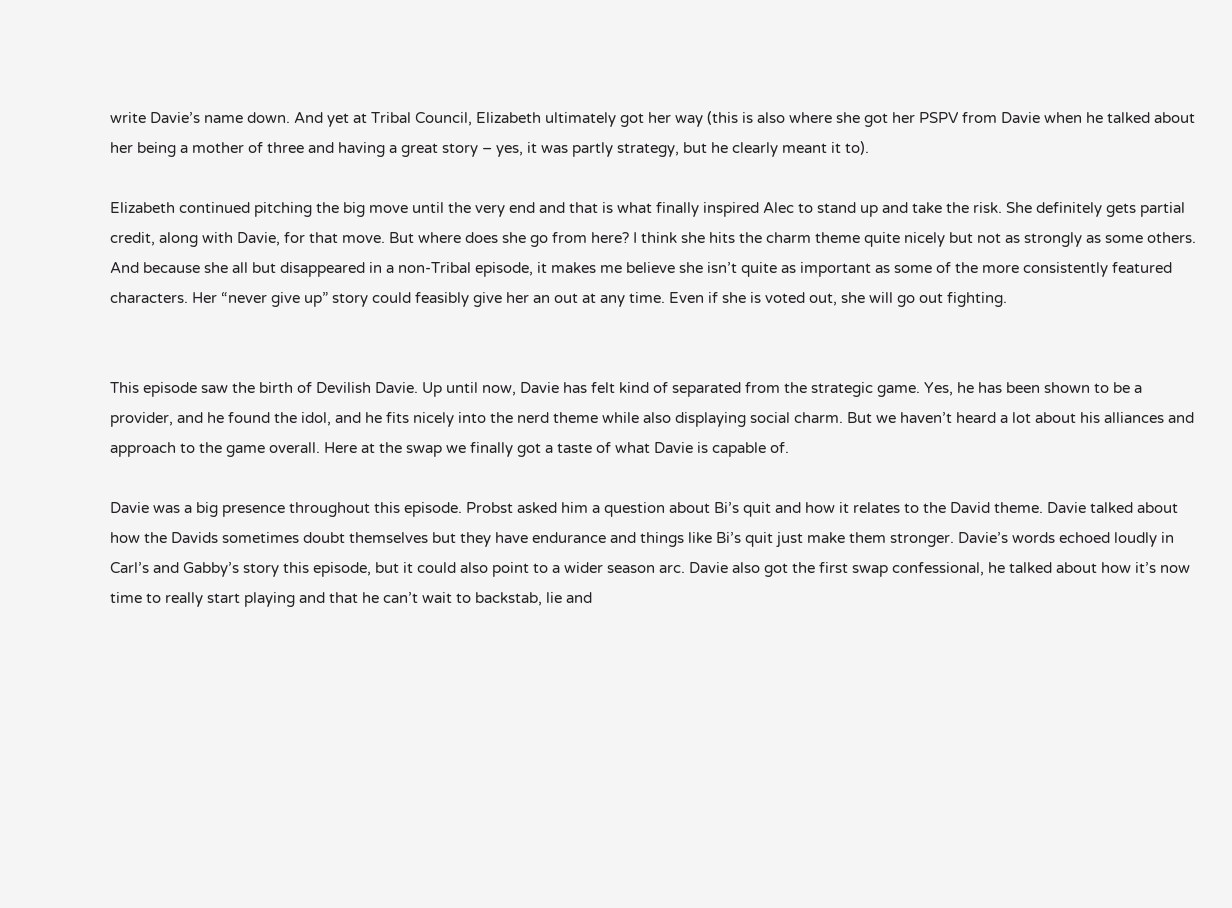write Davie’s name down. And yet at Tribal Council, Elizabeth ultimately got her way (this is also where she got her PSPV from Davie when he talked about her being a mother of three and having a great story – yes, it was partly strategy, but he clearly meant it to).

Elizabeth continued pitching the big move until the very end and that is what finally inspired Alec to stand up and take the risk. She definitely gets partial credit, along with Davie, for that move. But where does she go from here? I think she hits the charm theme quite nicely but not as strongly as some others. And because she all but disappeared in a non-Tribal episode, it makes me believe she isn’t quite as important as some of the more consistently featured characters. Her “never give up” story could feasibly give her an out at any time. Even if she is voted out, she will go out fighting.


This episode saw the birth of Devilish Davie. Up until now, Davie has felt kind of separated from the strategic game. Yes, he has been shown to be a provider, and he found the idol, and he fits nicely into the nerd theme while also displaying social charm. But we haven’t heard a lot about his alliances and approach to the game overall. Here at the swap we finally got a taste of what Davie is capable of.

Davie was a big presence throughout this episode. Probst asked him a question about Bi’s quit and how it relates to the David theme. Davie talked about how the Davids sometimes doubt themselves but they have endurance and things like Bi’s quit just make them stronger. Davie’s words echoed loudly in Carl’s and Gabby’s story this episode, but it could also point to a wider season arc. Davie also got the first swap confessional, he talked about how it’s now time to really start playing and that he can’t wait to backstab, lie and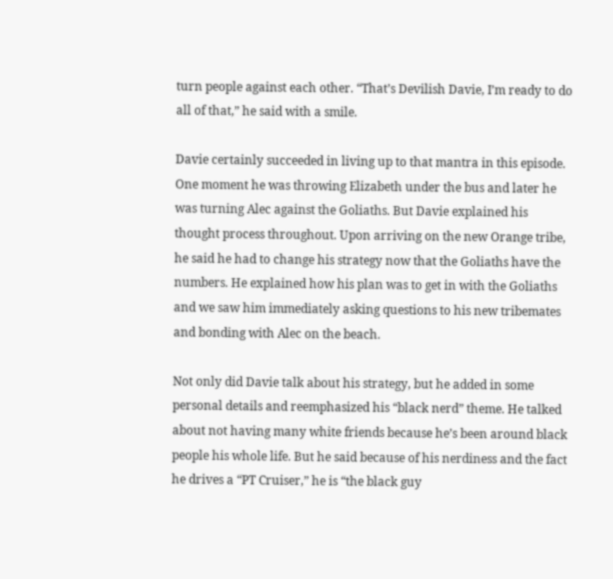turn people against each other. “That’s Devilish Davie, I’m ready to do all of that,” he said with a smile.

Davie certainly succeeded in living up to that mantra in this episode. One moment he was throwing Elizabeth under the bus and later he was turning Alec against the Goliaths. But Davie explained his thought process throughout. Upon arriving on the new Orange tribe, he said he had to change his strategy now that the Goliaths have the numbers. He explained how his plan was to get in with the Goliaths and we saw him immediately asking questions to his new tribemates and bonding with Alec on the beach.

Not only did Davie talk about his strategy, but he added in some personal details and reemphasized his “black nerd” theme. He talked about not having many white friends because he’s been around black people his whole life. But he said because of his nerdiness and the fact he drives a “PT Cruiser,” he is “the black guy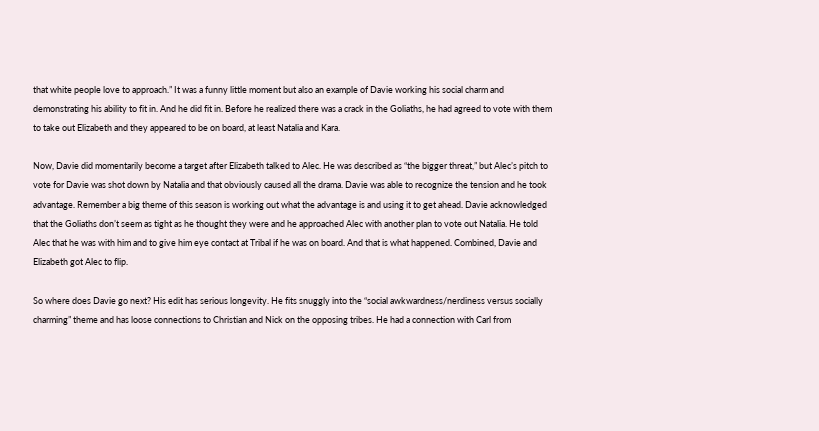that white people love to approach.” It was a funny little moment but also an example of Davie working his social charm and demonstrating his ability to fit in. And he did fit in. Before he realized there was a crack in the Goliaths, he had agreed to vote with them to take out Elizabeth and they appeared to be on board, at least Natalia and Kara.

Now, Davie did momentarily become a target after Elizabeth talked to Alec. He was described as “the bigger threat,” but Alec’s pitch to vote for Davie was shot down by Natalia and that obviously caused all the drama. Davie was able to recognize the tension and he took advantage. Remember a big theme of this season is working out what the advantage is and using it to get ahead. Davie acknowledged that the Goliaths don’t seem as tight as he thought they were and he approached Alec with another plan to vote out Natalia. He told Alec that he was with him and to give him eye contact at Tribal if he was on board. And that is what happened. Combined, Davie and Elizabeth got Alec to flip.

So where does Davie go next? His edit has serious longevity. He fits snuggly into the “social awkwardness/nerdiness versus socially charming” theme and has loose connections to Christian and Nick on the opposing tribes. He had a connection with Carl from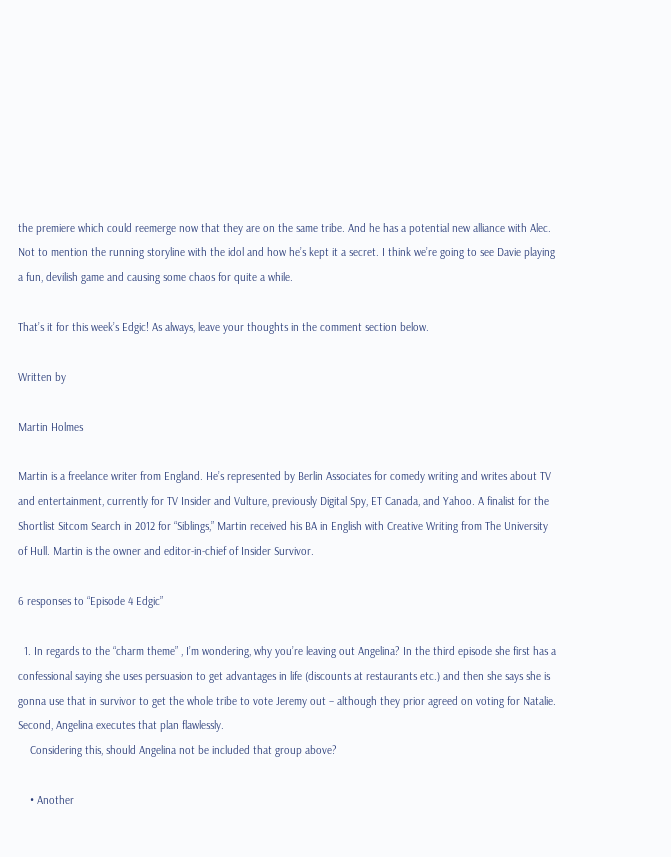the premiere which could reemerge now that they are on the same tribe. And he has a potential new alliance with Alec. Not to mention the running storyline with the idol and how he’s kept it a secret. I think we’re going to see Davie playing a fun, devilish game and causing some chaos for quite a while.

That’s it for this week’s Edgic! As always, leave your thoughts in the comment section below.

Written by

Martin Holmes

Martin is a freelance writer from England. He’s represented by Berlin Associates for comedy writing and writes about TV and entertainment, currently for TV Insider and Vulture, previously Digital Spy, ET Canada, and Yahoo. A finalist for the Shortlist Sitcom Search in 2012 for “Siblings,” Martin received his BA in English with Creative Writing from The University of Hull. Martin is the owner and editor-in-chief of Insider Survivor.

6 responses to “Episode 4 Edgic”

  1. In regards to the “charm theme” , I’m wondering, why you’re leaving out Angelina? In the third episode she first has a confessional saying she uses persuasion to get advantages in life (discounts at restaurants etc.) and then she says she is gonna use that in survivor to get the whole tribe to vote Jeremy out – although they prior agreed on voting for Natalie. Second, Angelina executes that plan flawlessly.
    Considering this, should Angelina not be included that group above?

    • Another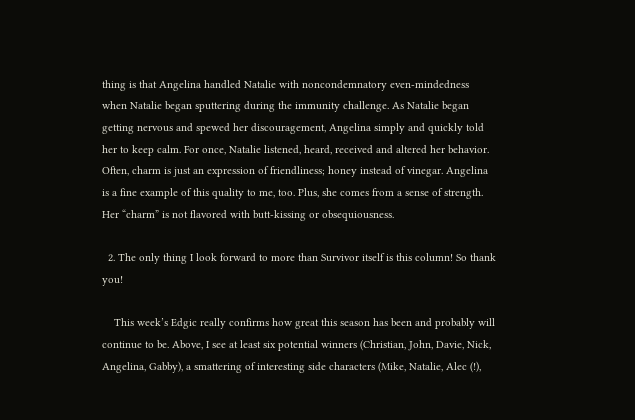thing is that Angelina handled Natalie with noncondemnatory even-mindedness when Natalie began sputtering during the immunity challenge. As Natalie began getting nervous and spewed her discouragement, Angelina simply and quickly told her to keep calm. For once, Natalie listened, heard, received and altered her behavior. Often, charm is just an expression of friendliness; honey instead of vinegar. Angelina is a fine example of this quality to me, too. Plus, she comes from a sense of strength. Her “charm” is not flavored with butt-kissing or obsequiousness.

  2. The only thing I look forward to more than Survivor itself is this column! So thank you!

    This week’s Edgic really confirms how great this season has been and probably will continue to be. Above, I see at least six potential winners (Christian, John, Davie, Nick, Angelina, Gabby), a smattering of interesting side characters (Mike, Natalie, Alec (!),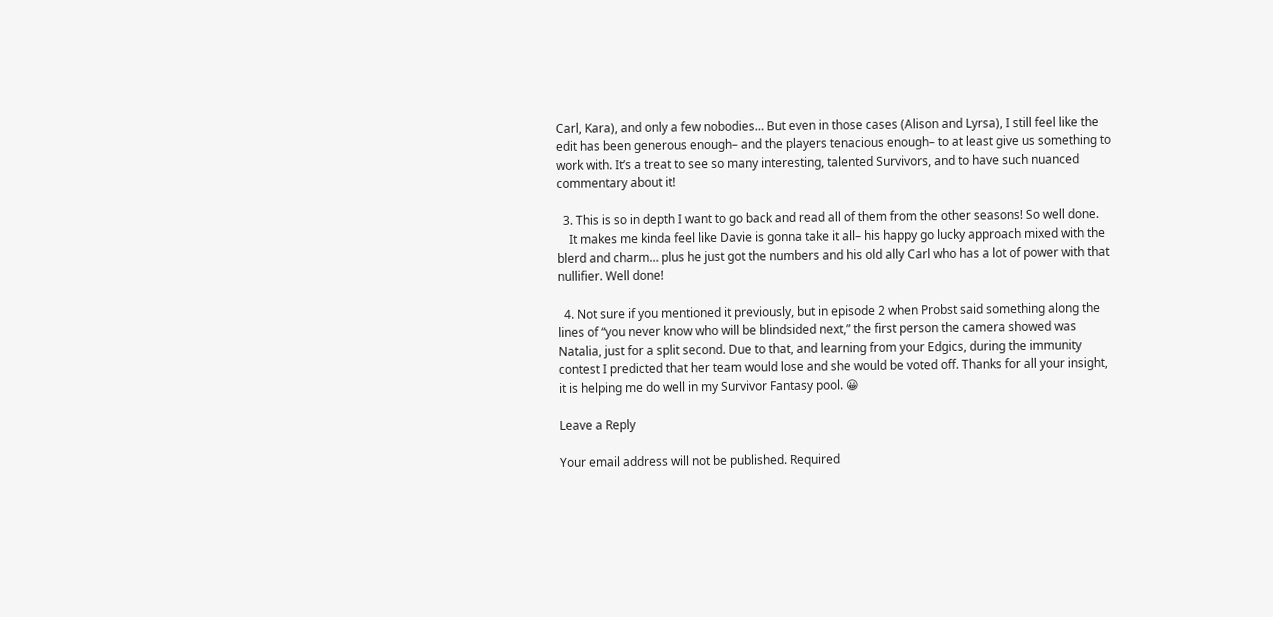Carl, Kara), and only a few nobodies… But even in those cases (Alison and Lyrsa), I still feel like the edit has been generous enough– and the players tenacious enough– to at least give us something to work with. It’s a treat to see so many interesting, talented Survivors, and to have such nuanced commentary about it!

  3. This is so in depth I want to go back and read all of them from the other seasons! So well done.
    It makes me kinda feel like Davie is gonna take it all– his happy go lucky approach mixed with the blerd and charm… plus he just got the numbers and his old ally Carl who has a lot of power with that nullifier. Well done!

  4. Not sure if you mentioned it previously, but in episode 2 when Probst said something along the lines of “you never know who will be blindsided next,” the first person the camera showed was Natalia, just for a split second. Due to that, and learning from your Edgics, during the immunity contest I predicted that her team would lose and she would be voted off. Thanks for all your insight, it is helping me do well in my Survivor Fantasy pool. 😀

Leave a Reply

Your email address will not be published. Required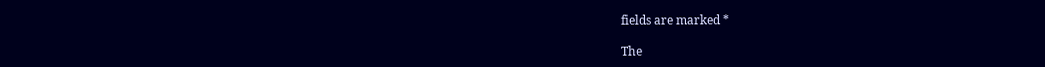fields are marked *

The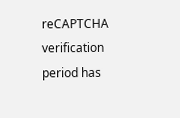reCAPTCHA verification period has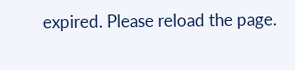expired. Please reload the page.